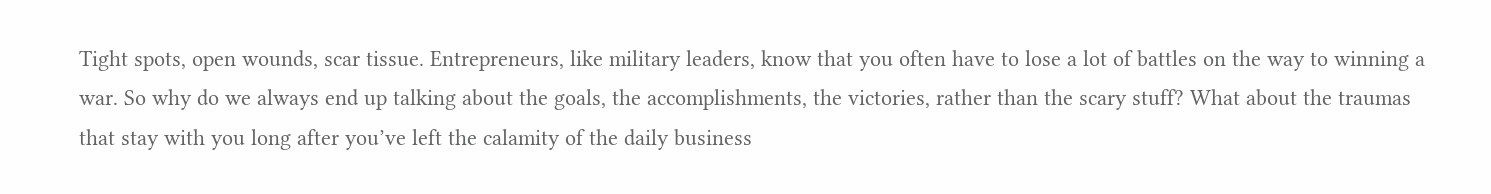Tight spots, open wounds, scar tissue. Entrepreneurs, like military leaders, know that you often have to lose a lot of battles on the way to winning a war. So why do we always end up talking about the goals, the accomplishments, the victories, rather than the scary stuff? What about the traumas that stay with you long after you’ve left the calamity of the daily business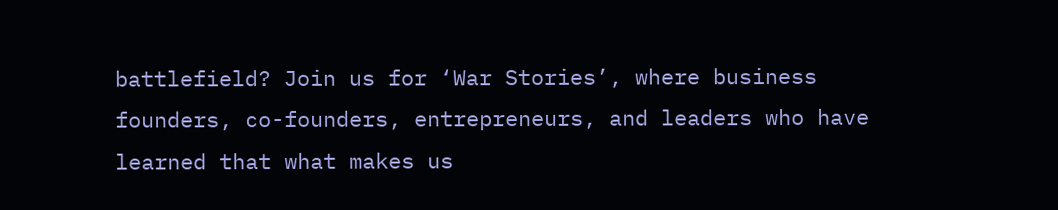battlefield? Join us for ‘War Stories’, where business founders, co-founders, entrepreneurs, and leaders who have learned that what makes us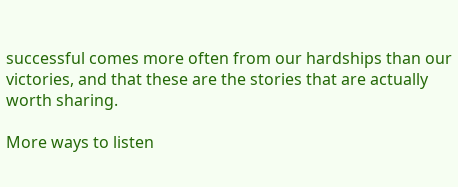successful comes more often from our hardships than our victories, and that these are the stories that are actually worth sharing.

More ways to listen